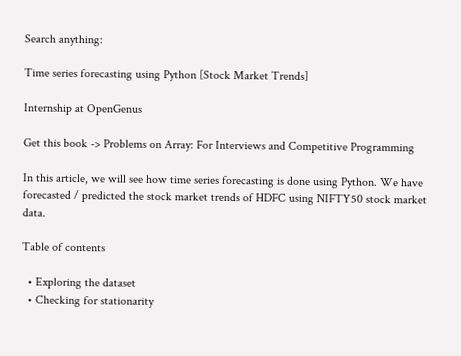Search anything:

Time series forecasting using Python [Stock Market Trends]

Internship at OpenGenus

Get this book -> Problems on Array: For Interviews and Competitive Programming

In this article, we will see how time series forecasting is done using Python. We have forecasted / predicted the stock market trends of HDFC using NIFTY50 stock market data.

Table of contents

  • Exploring the dataset
  • Checking for stationarity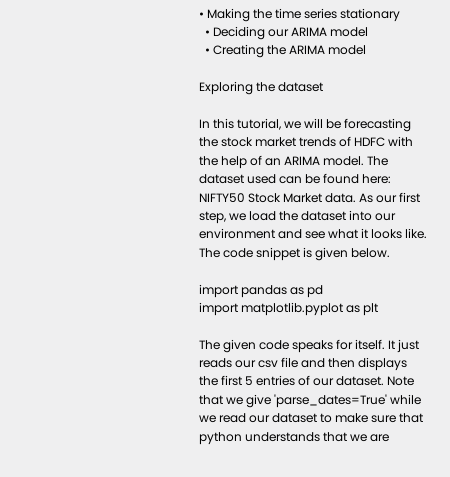• Making the time series stationary
  • Deciding our ARIMA model
  • Creating the ARIMA model

Exploring the dataset

In this tutorial, we will be forecasting the stock market trends of HDFC with the help of an ARIMA model. The dataset used can be found here: NIFTY50 Stock Market data. As our first step, we load the dataset into our environment and see what it looks like. The code snippet is given below.

import pandas as pd
import matplotlib.pyplot as plt

The given code speaks for itself. It just reads our csv file and then displays the first 5 entries of our dataset. Note that we give 'parse_dates=True' while we read our dataset to make sure that python understands that we are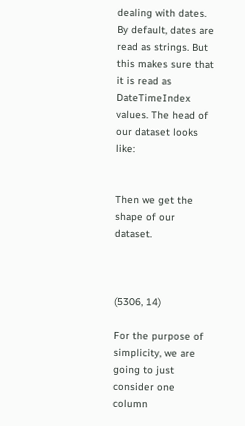dealing with dates. By default, dates are read as strings. But this makes sure that it is read as DateTimeIndex values. The head of our dataset looks like:


Then we get the shape of our dataset.



(5306, 14)

For the purpose of simplicity, we are going to just consider one column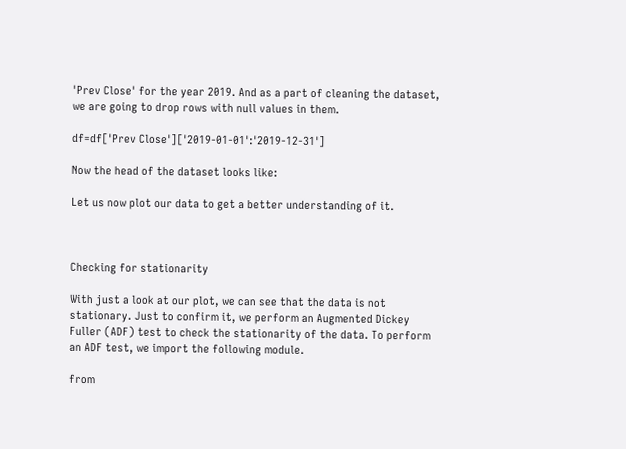'Prev Close' for the year 2019. And as a part of cleaning the dataset, we are going to drop rows with null values in them.

df=df['Prev Close']['2019-01-01':'2019-12-31']

Now the head of the dataset looks like:

Let us now plot our data to get a better understanding of it.



Checking for stationarity

With just a look at our plot, we can see that the data is not stationary. Just to confirm it, we perform an Augmented Dickey Fuller (ADF) test to check the stationarity of the data. To perform an ADF test, we import the following module.

from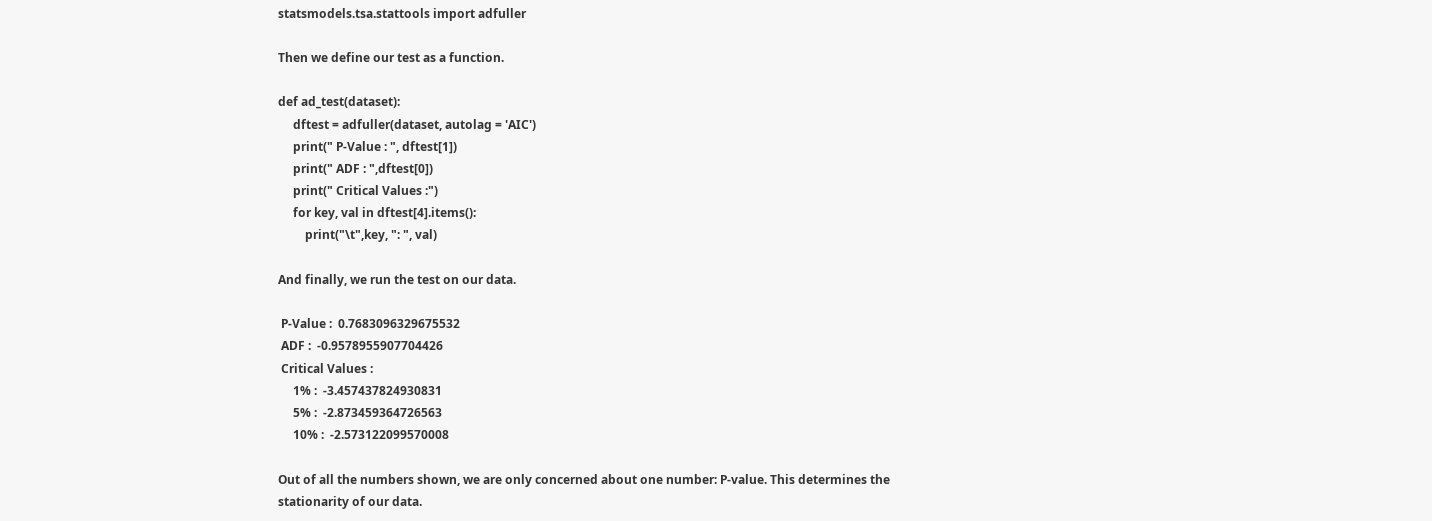statsmodels.tsa.stattools import adfuller

Then we define our test as a function.

def ad_test(dataset):
     dftest = adfuller(dataset, autolag = 'AIC')
     print(" P-Value : ", dftest[1])
     print(" ADF : ",dftest[0])
     print(" Critical Values :")
     for key, val in dftest[4].items():
         print("\t",key, ": ", val)

And finally, we run the test on our data.

 P-Value :  0.7683096329675532
 ADF :  -0.9578955907704426
 Critical Values :
     1% :  -3.457437824930831
     5% :  -2.873459364726563
     10% :  -2.573122099570008

Out of all the numbers shown, we are only concerned about one number: P-value. This determines the stationarity of our data.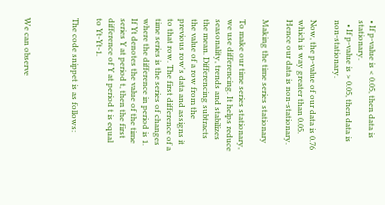• If p-value is < 0.05, then data is stationary.
  • If p-value is > 0.05, then data is non-stationary.

Now, the p-value of our data is 0.76 which is way greater than 0.05. Hence our data is non-stationary.

Making the time series stationary

To make our time series stationary, we use differencing. It helps reduce seasonality, trends and stabilizes the mean. Differencing subtracts the value of a row from the previous row's data and assigns it to that row. The first difference of a time series is the series of changes where the difference in period is 1. If Yt denotes the value of the time series Y at period t, then the first difference of Y at period t is equal to Yt-Yt-1.

The code snippet is as follows:



We can observe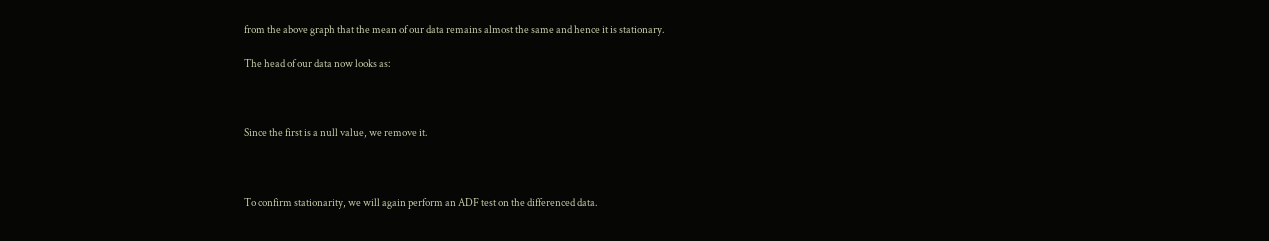from the above graph that the mean of our data remains almost the same and hence it is stationary.

The head of our data now looks as:



Since the first is a null value, we remove it.



To confirm stationarity, we will again perform an ADF test on the differenced data.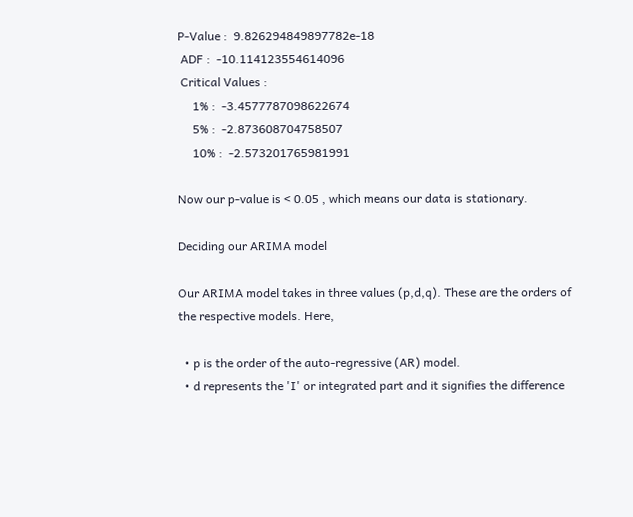P-Value :  9.826294849897782e-18
 ADF :  -10.114123554614096
 Critical Values :
     1% :  -3.4577787098622674
     5% :  -2.873608704758507
     10% :  -2.573201765981991

Now our p-value is < 0.05 , which means our data is stationary.

Deciding our ARIMA model

Our ARIMA model takes in three values (p,d,q). These are the orders of the respective models. Here,

  • p is the order of the auto-regressive (AR) model.
  • d represents the 'I' or integrated part and it signifies the difference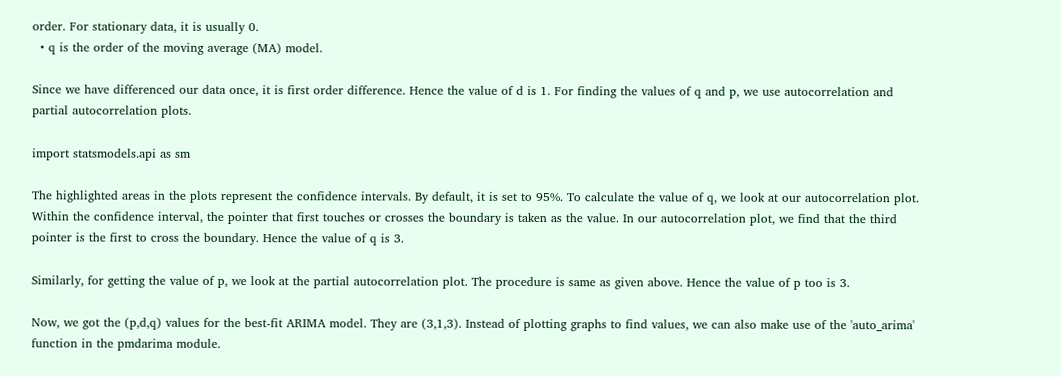order. For stationary data, it is usually 0.
  • q is the order of the moving average (MA) model.

Since we have differenced our data once, it is first order difference. Hence the value of d is 1. For finding the values of q and p, we use autocorrelation and partial autocorrelation plots.

import statsmodels.api as sm

The highlighted areas in the plots represent the confidence intervals. By default, it is set to 95%. To calculate the value of q, we look at our autocorrelation plot. Within the confidence interval, the pointer that first touches or crosses the boundary is taken as the value. In our autocorrelation plot, we find that the third pointer is the first to cross the boundary. Hence the value of q is 3.

Similarly, for getting the value of p, we look at the partial autocorrelation plot. The procedure is same as given above. Hence the value of p too is 3.

Now, we got the (p,d,q) values for the best-fit ARIMA model. They are (3,1,3). Instead of plotting graphs to find values, we can also make use of the 'auto_arima' function in the pmdarima module.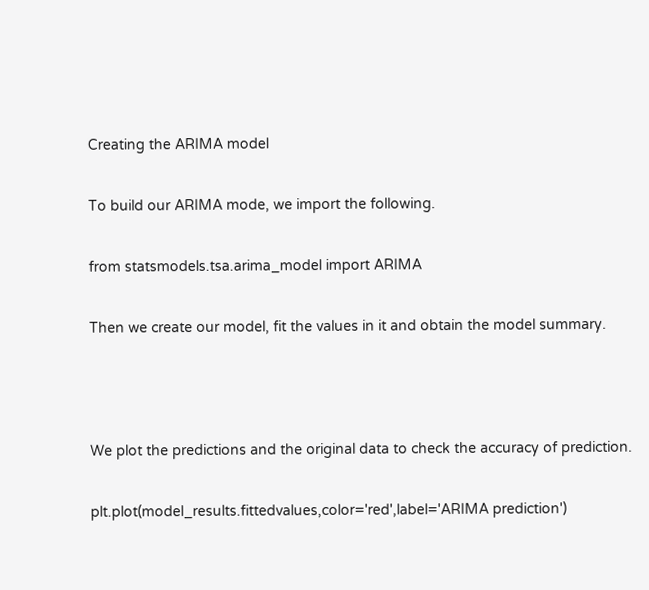Creating the ARIMA model

To build our ARIMA mode, we import the following.

from statsmodels.tsa.arima_model import ARIMA

Then we create our model, fit the values in it and obtain the model summary.



We plot the predictions and the original data to check the accuracy of prediction.

plt.plot(model_results.fittedvalues,color='red',label='ARIMA prediction')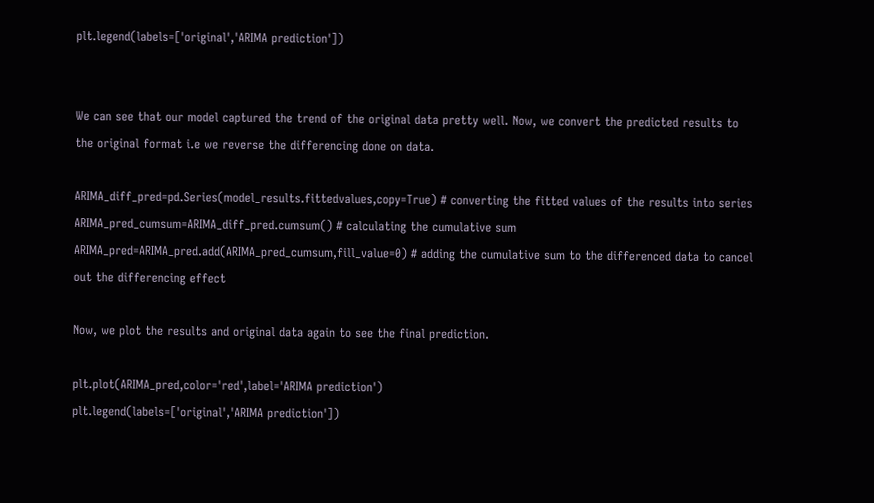plt.legend(labels=['original','ARIMA prediction'])


We can see that our model captured the trend of the original data pretty well. Now, we convert the predicted results to the original format i.e we reverse the differencing done on data.

ARIMA_diff_pred=pd.Series(model_results.fittedvalues,copy=True) # converting the fitted values of the results into series
ARIMA_pred_cumsum=ARIMA_diff_pred.cumsum() # calculating the cumulative sum
ARIMA_pred=ARIMA_pred.add(ARIMA_pred_cumsum,fill_value=0) # adding the cumulative sum to the differenced data to cancel out the differencing effect

Now, we plot the results and original data again to see the final prediction.

plt.plot(ARIMA_pred,color='red',label='ARIMA prediction')
plt.legend(labels=['original','ARIMA prediction'])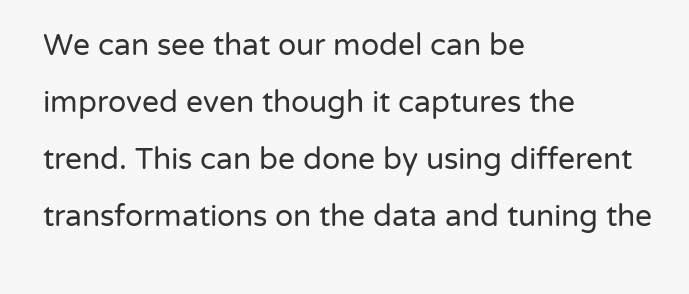We can see that our model can be improved even though it captures the trend. This can be done by using different transformations on the data and tuning the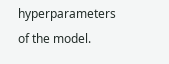hyperparameters of the model.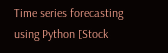Time series forecasting using Python [Stock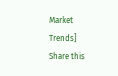Market Trends]
Share this